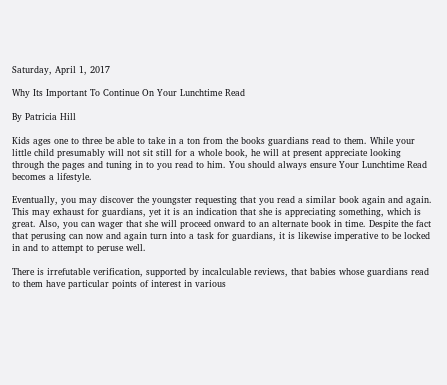Saturday, April 1, 2017

Why Its Important To Continue On Your Lunchtime Read

By Patricia Hill

Kids ages one to three be able to take in a ton from the books guardians read to them. While your little child presumably will not sit still for a whole book, he will at present appreciate looking through the pages and tuning in to you read to him. You should always ensure Your Lunchtime Read becomes a lifestyle.

Eventually, you may discover the youngster requesting that you read a similar book again and again. This may exhaust for guardians, yet it is an indication that she is appreciating something, which is great. Also, you can wager that she will proceed onward to an alternate book in time. Despite the fact that perusing can now and again turn into a task for guardians, it is likewise imperative to be locked in and to attempt to peruse well.

There is irrefutable verification, supported by incalculable reviews, that babies whose guardians read to them have particular points of interest in various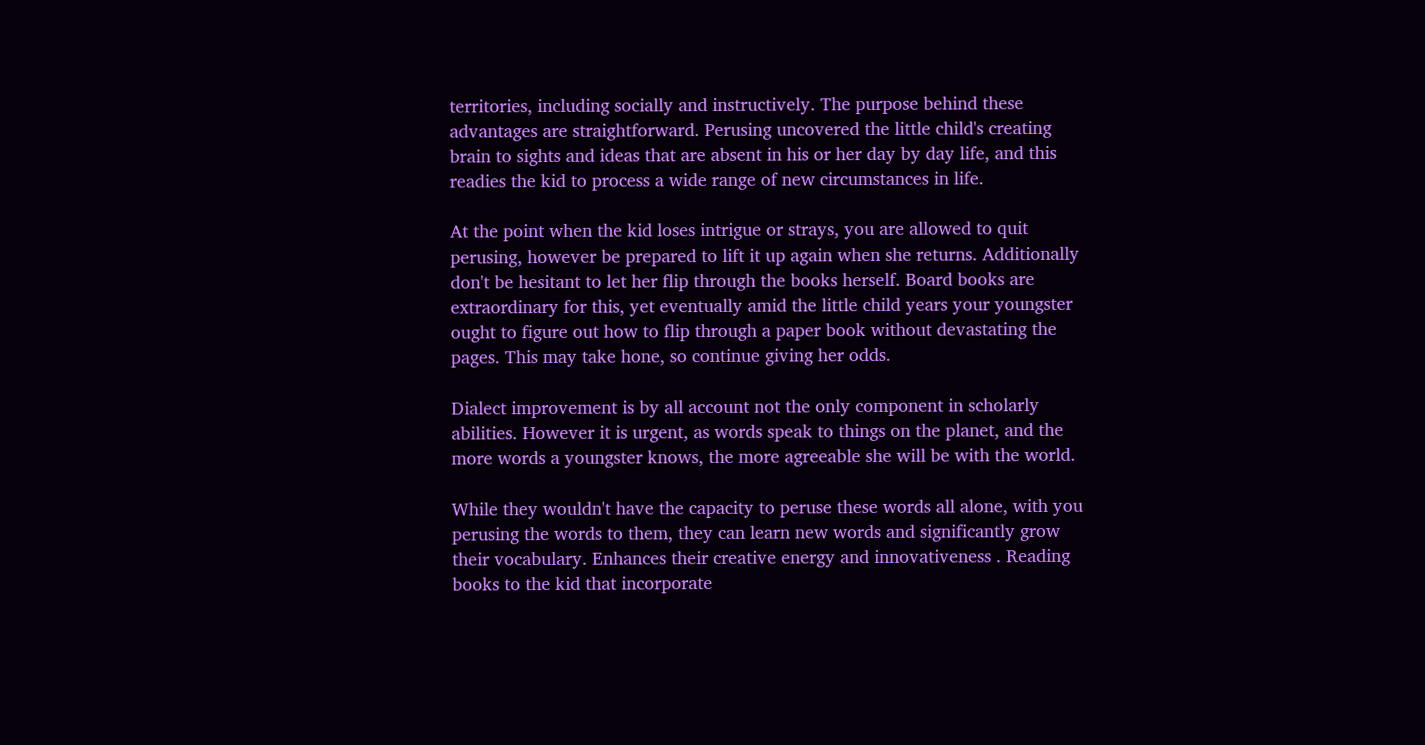territories, including socially and instructively. The purpose behind these advantages are straightforward. Perusing uncovered the little child's creating brain to sights and ideas that are absent in his or her day by day life, and this readies the kid to process a wide range of new circumstances in life.

At the point when the kid loses intrigue or strays, you are allowed to quit perusing, however be prepared to lift it up again when she returns. Additionally don't be hesitant to let her flip through the books herself. Board books are extraordinary for this, yet eventually amid the little child years your youngster ought to figure out how to flip through a paper book without devastating the pages. This may take hone, so continue giving her odds.

Dialect improvement is by all account not the only component in scholarly abilities. However it is urgent, as words speak to things on the planet, and the more words a youngster knows, the more agreeable she will be with the world.

While they wouldn't have the capacity to peruse these words all alone, with you perusing the words to them, they can learn new words and significantly grow their vocabulary. Enhances their creative energy and innovativeness . Reading books to the kid that incorporate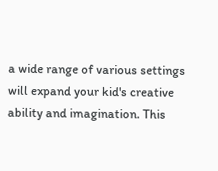a wide range of various settings will expand your kid's creative ability and imagination. This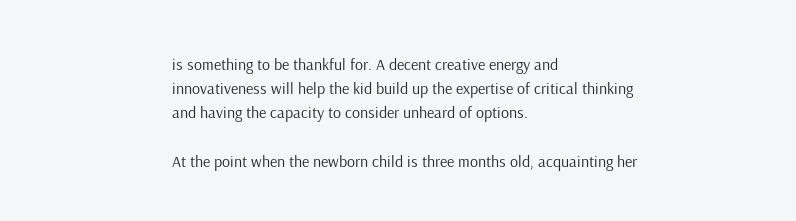is something to be thankful for. A decent creative energy and innovativeness will help the kid build up the expertise of critical thinking and having the capacity to consider unheard of options.

At the point when the newborn child is three months old, acquainting her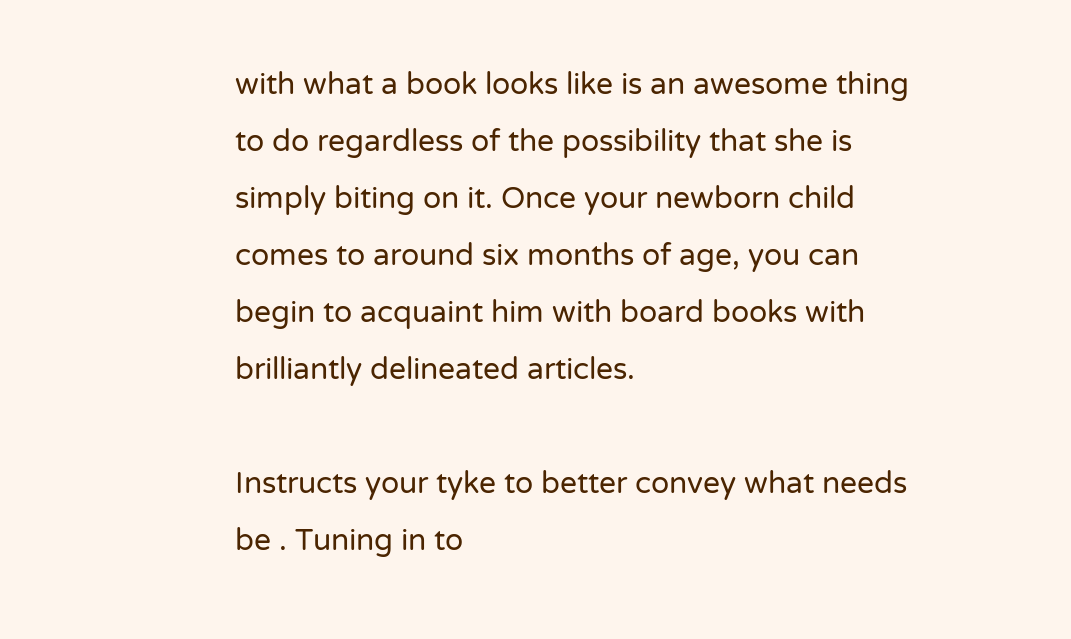with what a book looks like is an awesome thing to do regardless of the possibility that she is simply biting on it. Once your newborn child comes to around six months of age, you can begin to acquaint him with board books with brilliantly delineated articles.

Instructs your tyke to better convey what needs be . Tuning in to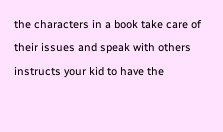the characters in a book take care of their issues and speak with others instructs your kid to have the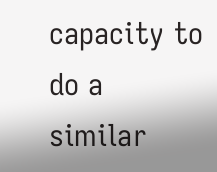capacity to do a similar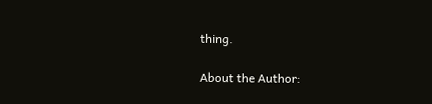thing.

About the Author: